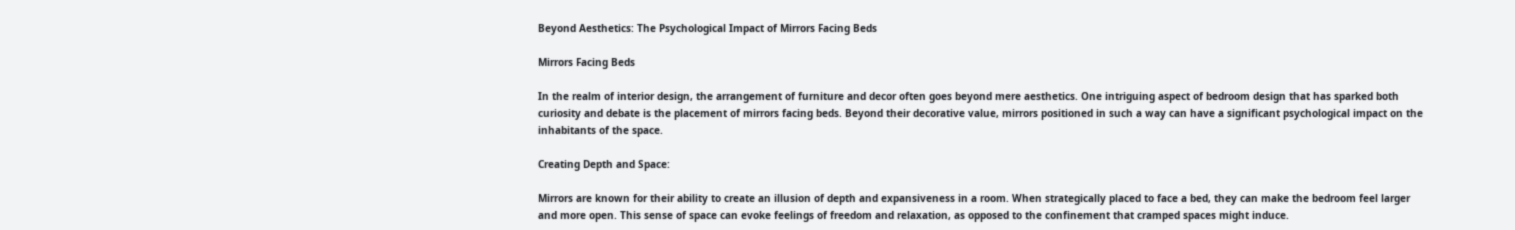Beyond Aesthetics: The Psychological Impact of Mirrors Facing Beds

Mirrors Facing Beds

In the realm of interior design, the arrangement of furniture and decor often goes beyond mere aesthetics. One intriguing aspect of bedroom design that has sparked both curiosity and debate is the placement of mirrors facing beds. Beyond their decorative value, mirrors positioned in such a way can have a significant psychological impact on the inhabitants of the space.

Creating Depth and Space:

Mirrors are known for their ability to create an illusion of depth and expansiveness in a room. When strategically placed to face a bed, they can make the bedroom feel larger and more open. This sense of space can evoke feelings of freedom and relaxation, as opposed to the confinement that cramped spaces might induce.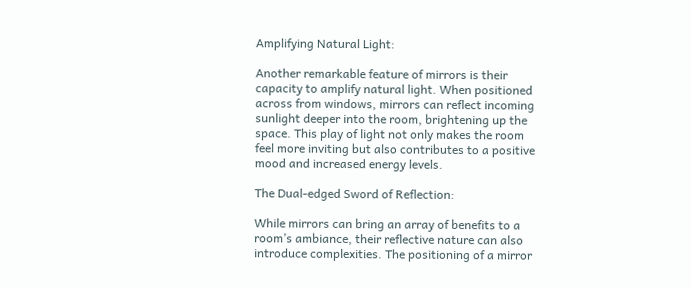Amplifying Natural Light:

Another remarkable feature of mirrors is their capacity to amplify natural light. When positioned across from windows, mirrors can reflect incoming sunlight deeper into the room, brightening up the space. This play of light not only makes the room feel more inviting but also contributes to a positive mood and increased energy levels.

The Dual-edged Sword of Reflection:

While mirrors can bring an array of benefits to a room’s ambiance, their reflective nature can also introduce complexities. The positioning of a mirror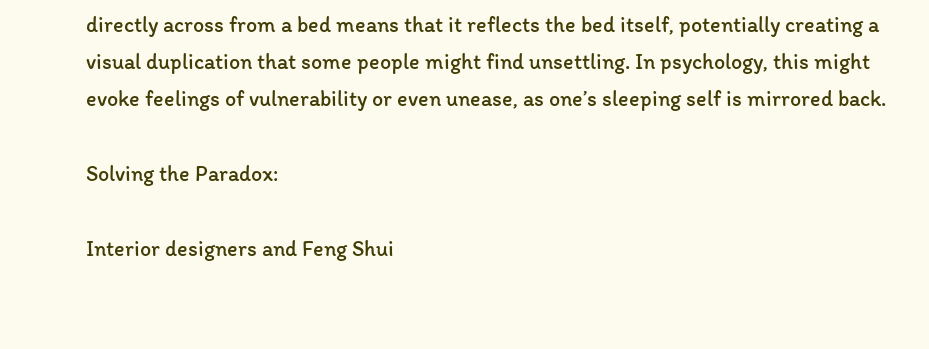directly across from a bed means that it reflects the bed itself, potentially creating a visual duplication that some people might find unsettling. In psychology, this might evoke feelings of vulnerability or even unease, as one’s sleeping self is mirrored back.

Solving the Paradox:

Interior designers and Feng Shui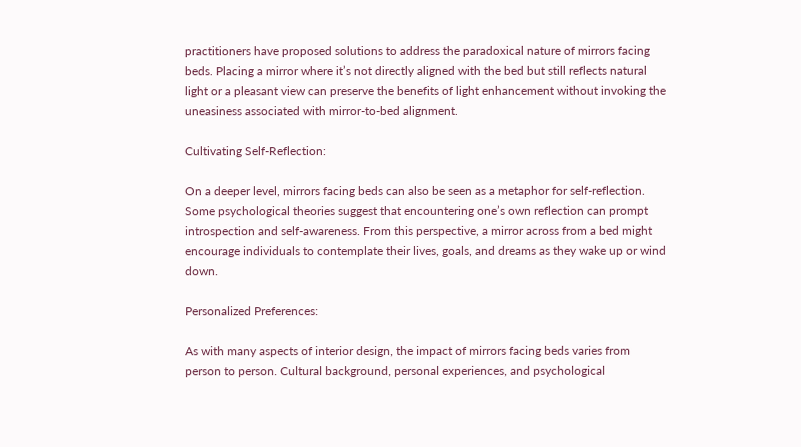practitioners have proposed solutions to address the paradoxical nature of mirrors facing beds. Placing a mirror where it’s not directly aligned with the bed but still reflects natural light or a pleasant view can preserve the benefits of light enhancement without invoking the uneasiness associated with mirror-to-bed alignment.

Cultivating Self-Reflection:

On a deeper level, mirrors facing beds can also be seen as a metaphor for self-reflection. Some psychological theories suggest that encountering one’s own reflection can prompt introspection and self-awareness. From this perspective, a mirror across from a bed might encourage individuals to contemplate their lives, goals, and dreams as they wake up or wind down.

Personalized Preferences:

As with many aspects of interior design, the impact of mirrors facing beds varies from person to person. Cultural background, personal experiences, and psychological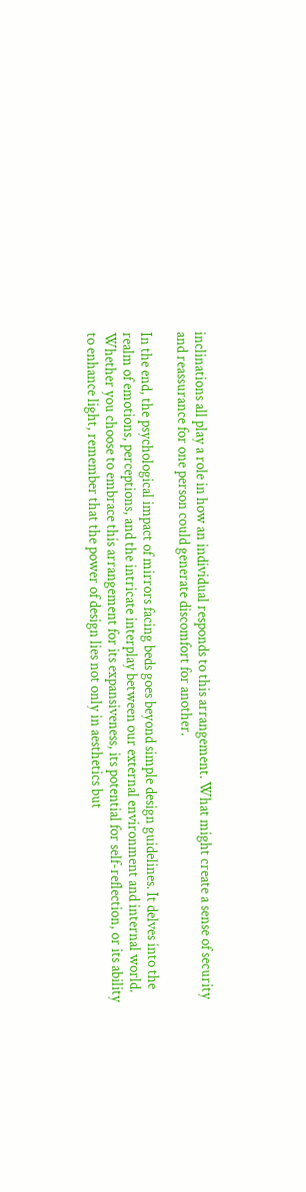inclinations all play a role in how an individual responds to this arrangement. What might create a sense of security and reassurance for one person could generate discomfort for another.

In the end, the psychological impact of mirrors facing beds goes beyond simple design guidelines. It delves into the realm of emotions, perceptions, and the intricate interplay between our external environment and internal world. Whether you choose to embrace this arrangement for its expansiveness, its potential for self-reflection, or its ability to enhance light, remember that the power of design lies not only in aesthetics but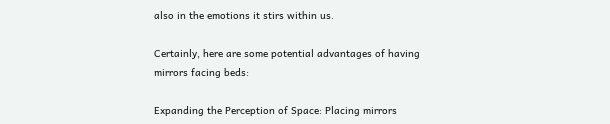also in the emotions it stirs within us.

Certainly, here are some potential advantages of having mirrors facing beds:

Expanding the Perception of Space: Placing mirrors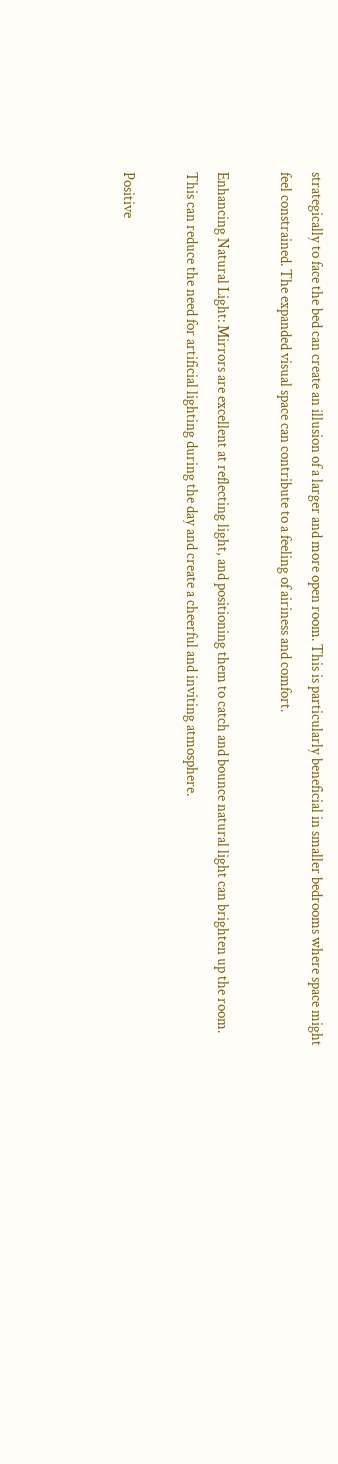strategically to face the bed can create an illusion of a larger and more open room. This is particularly beneficial in smaller bedrooms where space might feel constrained. The expanded visual space can contribute to a feeling of airiness and comfort.

Enhancing Natural Light: Mirrors are excellent at reflecting light, and positioning them to catch and bounce natural light can brighten up the room. This can reduce the need for artificial lighting during the day and create a cheerful and inviting atmosphere.

Positive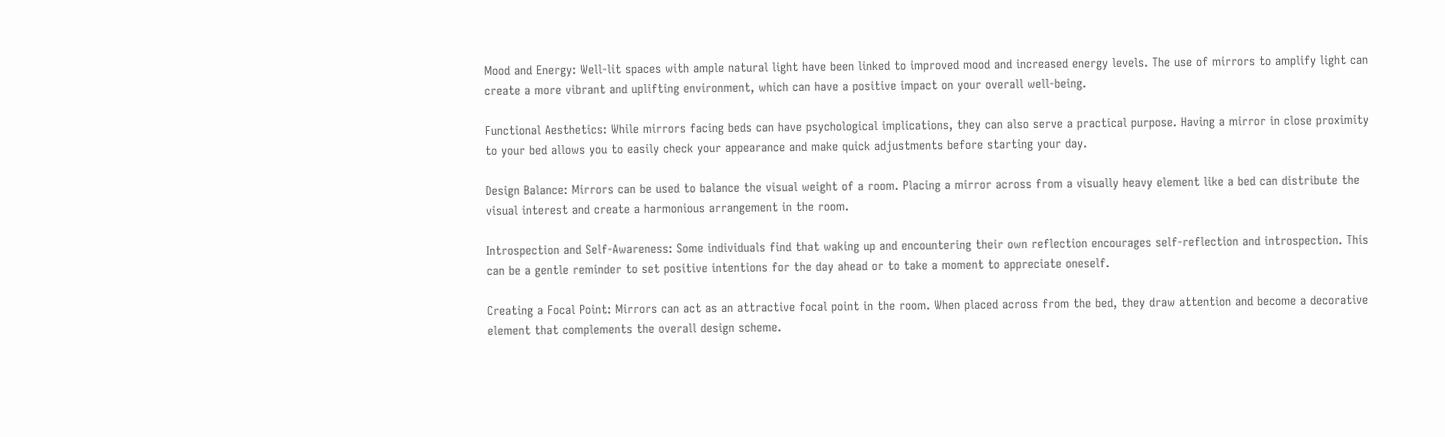Mood and Energy: Well-lit spaces with ample natural light have been linked to improved mood and increased energy levels. The use of mirrors to amplify light can create a more vibrant and uplifting environment, which can have a positive impact on your overall well-being.

Functional Aesthetics: While mirrors facing beds can have psychological implications, they can also serve a practical purpose. Having a mirror in close proximity to your bed allows you to easily check your appearance and make quick adjustments before starting your day.

Design Balance: Mirrors can be used to balance the visual weight of a room. Placing a mirror across from a visually heavy element like a bed can distribute the visual interest and create a harmonious arrangement in the room.

Introspection and Self-Awareness: Some individuals find that waking up and encountering their own reflection encourages self-reflection and introspection. This can be a gentle reminder to set positive intentions for the day ahead or to take a moment to appreciate oneself.

Creating a Focal Point: Mirrors can act as an attractive focal point in the room. When placed across from the bed, they draw attention and become a decorative element that complements the overall design scheme.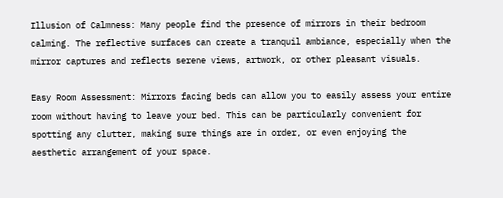Illusion of Calmness: Many people find the presence of mirrors in their bedroom calming. The reflective surfaces can create a tranquil ambiance, especially when the mirror captures and reflects serene views, artwork, or other pleasant visuals.

Easy Room Assessment: Mirrors facing beds can allow you to easily assess your entire room without having to leave your bed. This can be particularly convenient for spotting any clutter, making sure things are in order, or even enjoying the aesthetic arrangement of your space.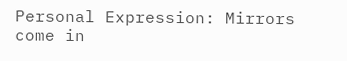Personal Expression: Mirrors come in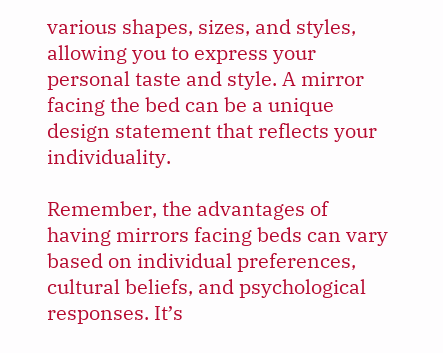various shapes, sizes, and styles, allowing you to express your personal taste and style. A mirror facing the bed can be a unique design statement that reflects your individuality.

Remember, the advantages of having mirrors facing beds can vary based on individual preferences, cultural beliefs, and psychological responses. It’s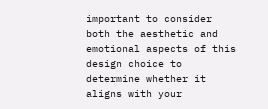important to consider both the aesthetic and emotional aspects of this design choice to determine whether it aligns with your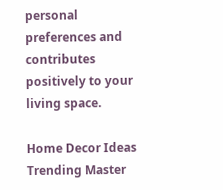personal preferences and contributes positively to your living space.

Home Decor Ideas Trending Master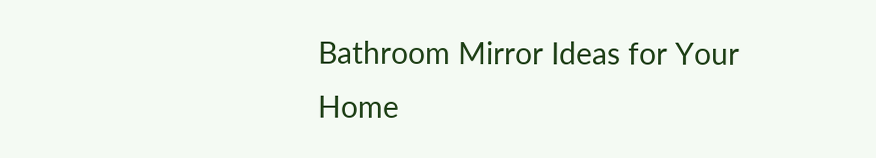Bathroom Mirror Ideas for Your Home